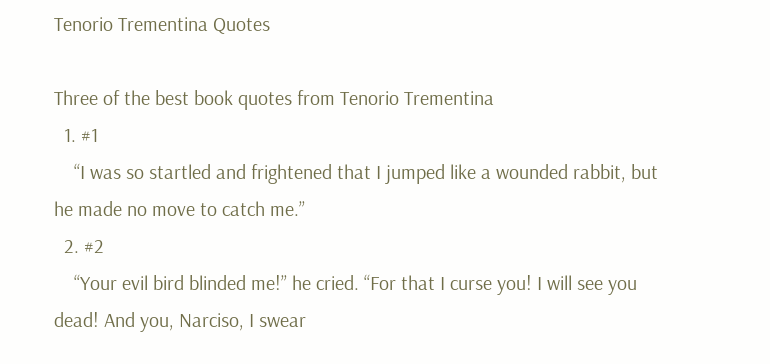Tenorio Trementina Quotes

Three of the best book quotes from Tenorio Trementina
  1. #1
    “I was so startled and frightened that I jumped like a wounded rabbit, but he made no move to catch me.”
  2. #2
    “Your evil bird blinded me!” he cried. “For that I curse you! I will see you dead! And you, Narciso, I swear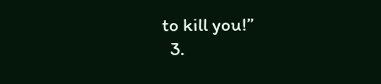to kill you!”
  3.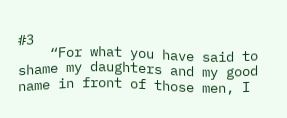#3
    “For what you have said to shame my daughters and my good name in front of those men, I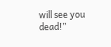will see you dead!”